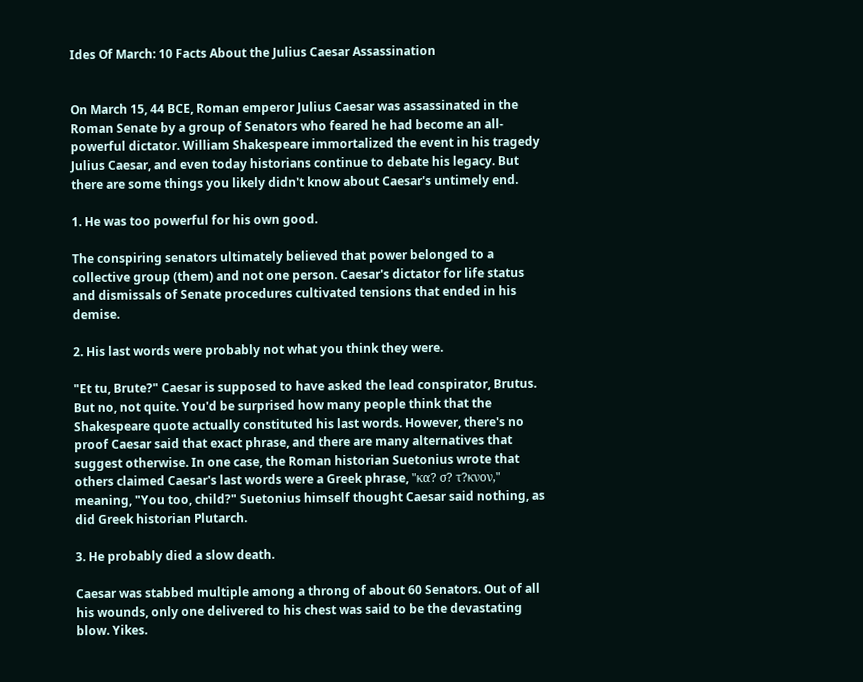Ides Of March: 10 Facts About the Julius Caesar Assassination


On March 15, 44 BCE, Roman emperor Julius Caesar was assassinated in the Roman Senate by a group of Senators who feared he had become an all-powerful dictator. William Shakespeare immortalized the event in his tragedy Julius Caesar, and even today historians continue to debate his legacy. But there are some things you likely didn't know about Caesar's untimely end.

1. He was too powerful for his own good.

The conspiring senators ultimately believed that power belonged to a collective group (them) and not one person. Caesar's dictator for life status and dismissals of Senate procedures cultivated tensions that ended in his demise.

2. His last words were probably not what you think they were.

"Et tu, Brute?" Caesar is supposed to have asked the lead conspirator, Brutus. But no, not quite. You'd be surprised how many people think that the Shakespeare quote actually constituted his last words. However, there's no proof Caesar said that exact phrase, and there are many alternatives that suggest otherwise. In one case, the Roman historian Suetonius wrote that others claimed Caesar's last words were a Greek phrase, "κα? σ? τ?κνον," meaning, "You too, child?" Suetonius himself thought Caesar said nothing, as did Greek historian Plutarch.

3. He probably died a slow death.

Caesar was stabbed multiple among a throng of about 60 Senators. Out of all his wounds, only one delivered to his chest was said to be the devastating blow. Yikes.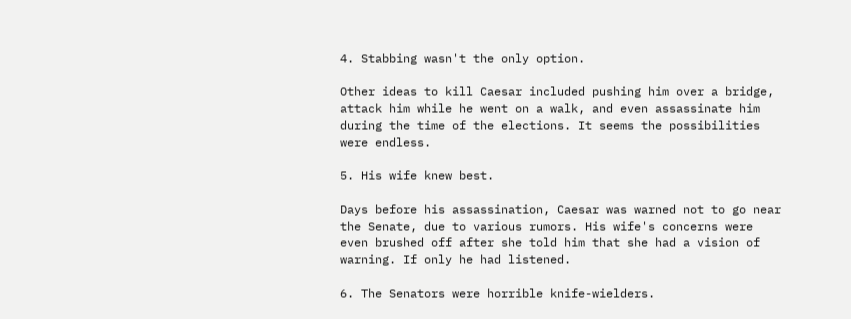4. Stabbing wasn't the only option.

Other ideas to kill Caesar included pushing him over a bridge, attack him while he went on a walk, and even assassinate him during the time of the elections. It seems the possibilities were endless.

5. His wife knew best.

Days before his assassination, Caesar was warned not to go near the Senate, due to various rumors. His wife's concerns were even brushed off after she told him that she had a vision of warning. If only he had listened.

6. The Senators were horrible knife-wielders.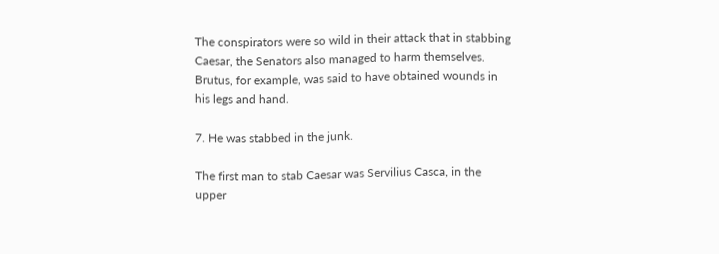The conspirators were so wild in their attack that in stabbing Caesar, the Senators also managed to harm themselves. Brutus, for example, was said to have obtained wounds in his legs and hand.

7. He was stabbed in the junk.

The first man to stab Caesar was Servilius Casca, in the upper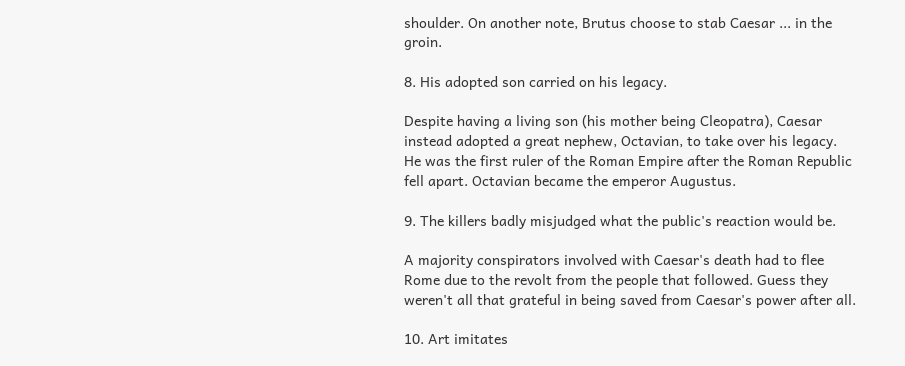shoulder. On another note, Brutus choose to stab Caesar ... in the groin.

8. His adopted son carried on his legacy.

Despite having a living son (his mother being Cleopatra), Caesar instead adopted a great nephew, Octavian, to take over his legacy. He was the first ruler of the Roman Empire after the Roman Republic fell apart. Octavian became the emperor Augustus.

9. The killers badly misjudged what the public's reaction would be.

A majority conspirators involved with Caesar's death had to flee Rome due to the revolt from the people that followed. Guess they weren't all that grateful in being saved from Caesar's power after all.

10. Art imitates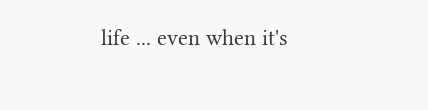life ... even when it's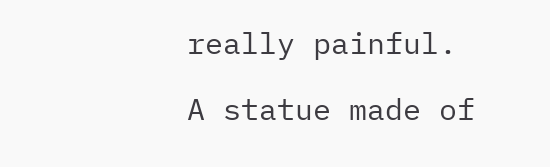really painful.

A statue made of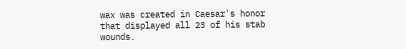wax was created in Caesar's honor that displayed all 23 of his stab wounds.